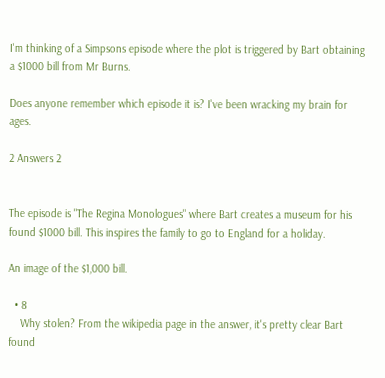I'm thinking of a Simpsons episode where the plot is triggered by Bart obtaining a $1000 bill from Mr Burns.

Does anyone remember which episode it is? I've been wracking my brain for ages.

2 Answers 2


The episode is "The Regina Monologues" where Bart creates a museum for his found $1000 bill. This inspires the family to go to England for a holiday.

An image of the $1,000 bill.

  • 8
    Why stolen? From the wikipedia page in the answer, it's pretty clear Bart found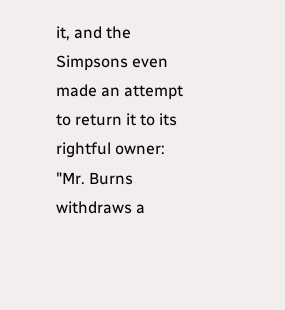it, and the Simpsons even made an attempt to return it to its rightful owner: "Mr. Burns withdraws a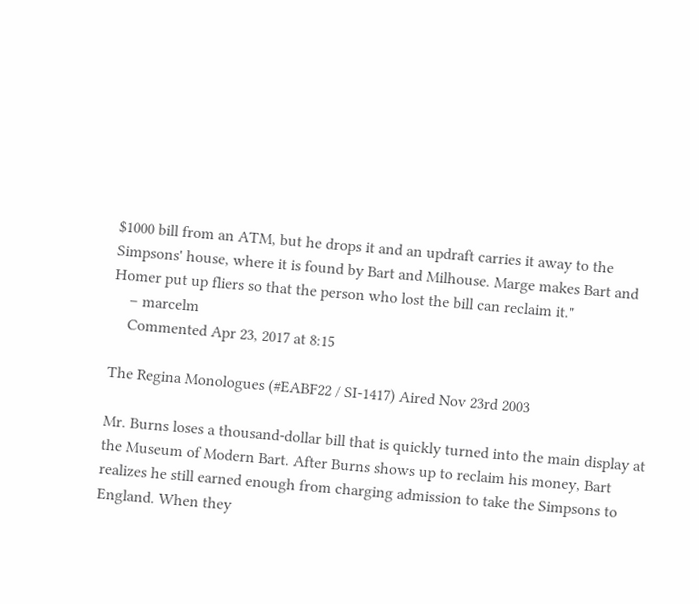$1000 bill from an ATM, but he drops it and an updraft carries it away to the Simpsons' house, where it is found by Bart and Milhouse. Marge makes Bart and Homer put up fliers so that the person who lost the bill can reclaim it."
    – marcelm
    Commented Apr 23, 2017 at 8:15

The Regina Monologues (#EABF22 / SI-1417) Aired Nov 23rd 2003

Mr. Burns loses a thousand-dollar bill that is quickly turned into the main display at the Museum of Modern Bart. After Burns shows up to reclaim his money, Bart realizes he still earned enough from charging admission to take the Simpsons to England. When they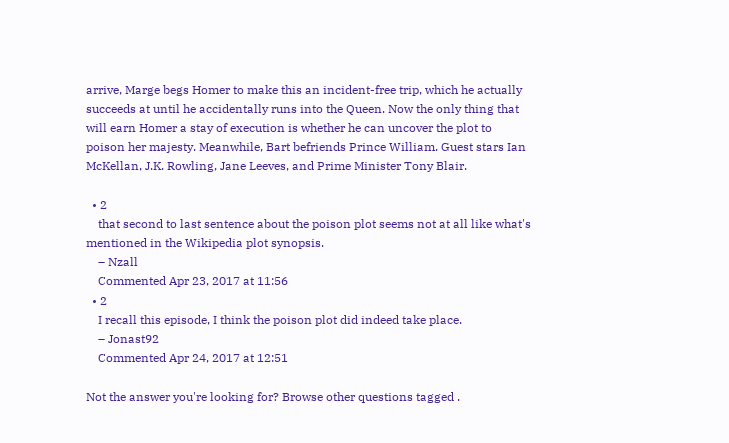arrive, Marge begs Homer to make this an incident-free trip, which he actually succeeds at until he accidentally runs into the Queen. Now the only thing that will earn Homer a stay of execution is whether he can uncover the plot to poison her majesty. Meanwhile, Bart befriends Prince William. Guest stars Ian McKellan, J.K. Rowling, Jane Leeves, and Prime Minister Tony Blair.

  • 2
    that second to last sentence about the poison plot seems not at all like what's mentioned in the Wikipedia plot synopsis.
    – Nzall
    Commented Apr 23, 2017 at 11:56
  • 2
    I recall this episode, I think the poison plot did indeed take place.
    – Jonast92
    Commented Apr 24, 2017 at 12:51

Not the answer you're looking for? Browse other questions tagged .